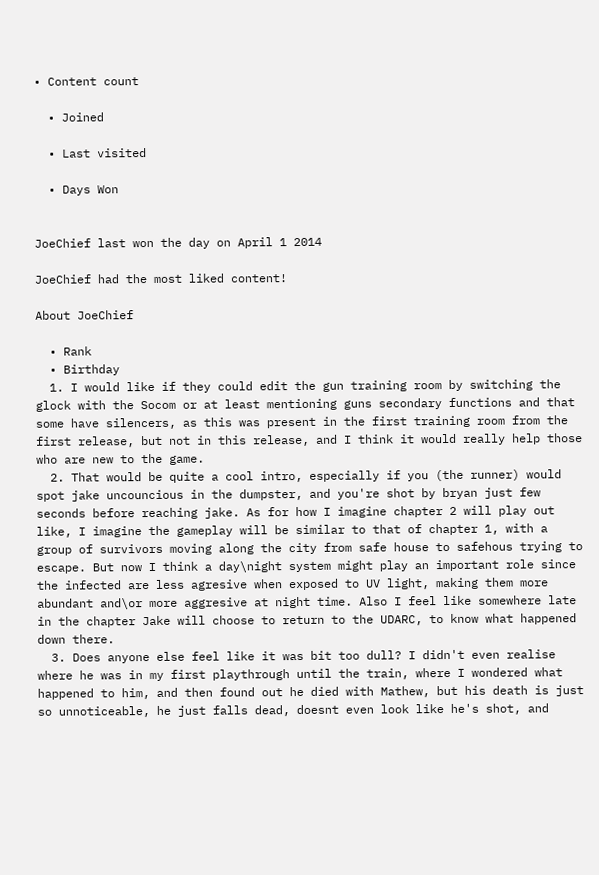• Content count

  • Joined

  • Last visited

  • Days Won


JoeChief last won the day on April 1 2014

JoeChief had the most liked content!

About JoeChief

  • Rank
  • Birthday
  1. I would like if they could edit the gun training room by switching the glock with the Socom or at least mentioning guns secondary functions and that some have silencers, as this was present in the first training room from the first release, but not in this release, and I think it would really help those who are new to the game.
  2. That would be quite a cool intro, especially if you (the runner) would spot jake uncouncious in the dumpster, and you're shot by bryan just few seconds before reaching jake. As for how I imagine chapter 2 will play out like, I imagine the gameplay will be similar to that of chapter 1, with a group of survivors moving along the city from safe house to safehous trying to escape. But now I think a day\night system might play an important role since the infected are less agresive when exposed to UV light, making them more abundant and\or more aggresive at night time. Also I feel like somewhere late in the chapter Jake will choose to return to the UDARC, to know what happened down there.
  3. Does anyone else feel like it was bit too dull? I didn't even realise where he was in my first playthrough until the train, where I wondered what happened to him, and then found out he died with Mathew, but his death is just so unnoticeable, he just falls dead, doesnt even look like he's shot, and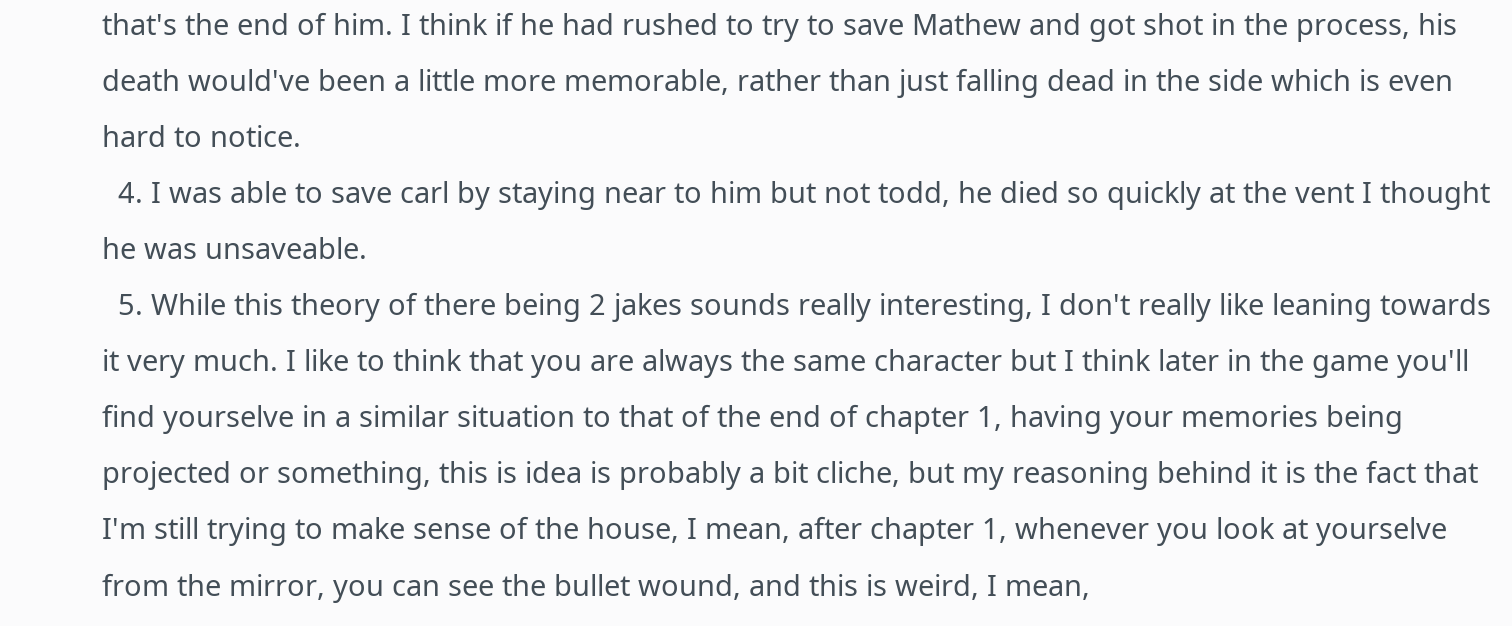that's the end of him. I think if he had rushed to try to save Mathew and got shot in the process, his death would've been a little more memorable, rather than just falling dead in the side which is even hard to notice.
  4. I was able to save carl by staying near to him but not todd, he died so quickly at the vent I thought he was unsaveable.
  5. While this theory of there being 2 jakes sounds really interesting, I don't really like leaning towards it very much. I like to think that you are always the same character but I think later in the game you'll find yourselve in a similar situation to that of the end of chapter 1, having your memories being projected or something, this is idea is probably a bit cliche, but my reasoning behind it is the fact that I'm still trying to make sense of the house, I mean, after chapter 1, whenever you look at yourselve from the mirror, you can see the bullet wound, and this is weird, I mean,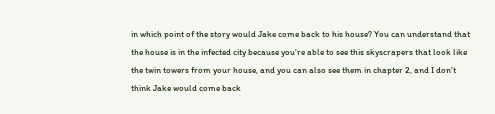in which point of the story would Jake come back to his house? You can understand that the house is in the infected city because you're able to see this skyscrapers that look like the twin towers from your house, and you can also see them in chapter 2, and I don't think Jake would come back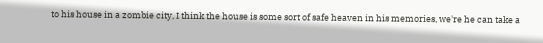to his house in a zombie city, I think the house is some sort of safe heaven in his memories, we're he can take a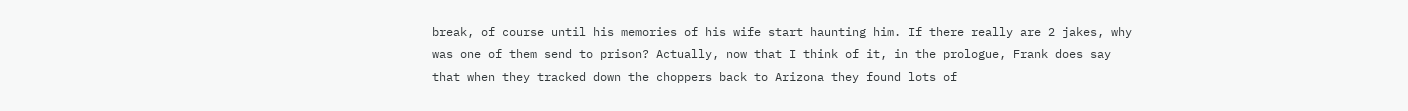break, of course until his memories of his wife start haunting him. If there really are 2 jakes, why was one of them send to prison? Actually, now that I think of it, in the prologue, Frank does say that when they tracked down the choppers back to Arizona they found lots of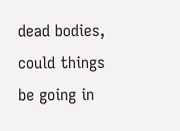dead bodies, could things be going in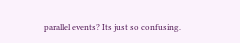parallel events? Its just so confusing.